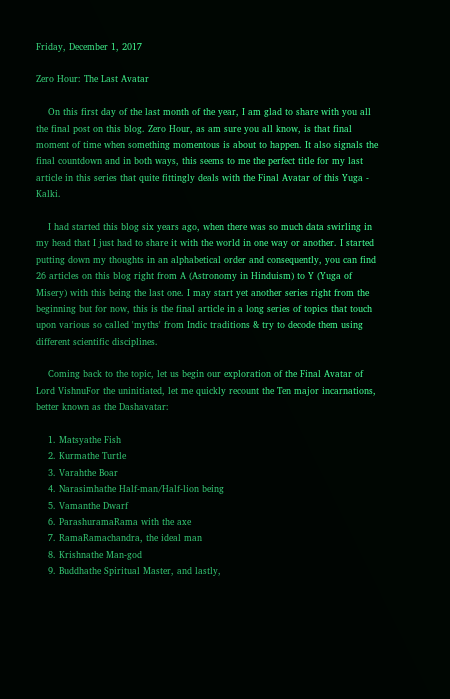Friday, December 1, 2017

Zero Hour: The Last Avatar

    On this first day of the last month of the year, I am glad to share with you all the final post on this blog. Zero Hour, as am sure you all know, is that final moment of time when something momentous is about to happen. It also signals the final countdown and in both ways, this seems to me the perfect title for my last article in this series that quite fittingly deals with the Final Avatar of this Yuga - Kalki.

    I had started this blog six years ago, when there was so much data swirling in my head that I just had to share it with the world in one way or another. I started putting down my thoughts in an alphabetical order and consequently, you can find 26 articles on this blog right from A (Astronomy in Hinduism) to Y (Yuga of Misery) with this being the last one. I may start yet another series right from the beginning but for now, this is the final article in a long series of topics that touch upon various so called 'myths' from Indic traditions & try to decode them using different scientific disciplines.

    Coming back to the topic, let us begin our exploration of the Final Avatar of Lord VishnuFor the uninitiated, let me quickly recount the Ten major incarnations, better known as the Dashavatar:

    1. Matsyathe Fish
    2. Kurmathe Turtle
    3. Varahthe Boar
    4. Narasimhathe Half-man/Half-lion being
    5. Vamanthe Dwarf
    6. ParashuramaRama with the axe
    7. RamaRamachandra, the ideal man
    8. Krishnathe Man-god
    9. Buddhathe Spiritual Master, and lastly,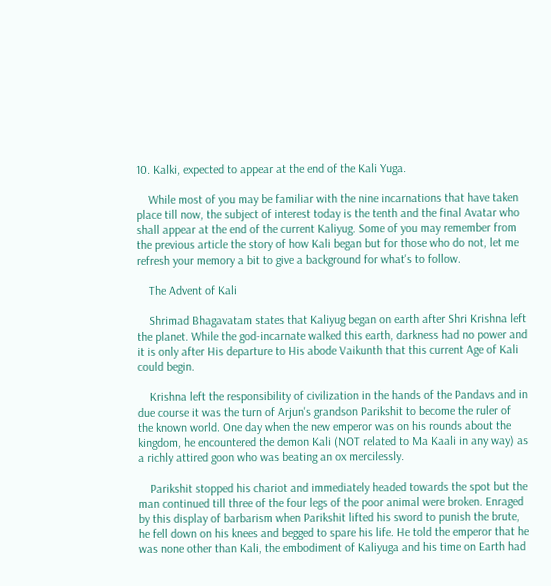10. Kalki, expected to appear at the end of the Kali Yuga.

    While most of you may be familiar with the nine incarnations that have taken place till now, the subject of interest today is the tenth and the final Avatar who shall appear at the end of the current Kaliyug. Some of you may remember from the previous article the story of how Kali began but for those who do not, let me refresh your memory a bit to give a background for what's to follow.

    The Advent of Kali

    Shrimad Bhagavatam states that Kaliyug began on earth after Shri Krishna left the planet. While the god-incarnate walked this earth, darkness had no power and it is only after His departure to His abode Vaikunth that this current Age of Kali could begin.

    Krishna left the responsibility of civilization in the hands of the Pandavs and in due course it was the turn of Arjun's grandson Parikshit to become the ruler of the known world. One day when the new emperor was on his rounds about the kingdom, he encountered the demon Kali (NOT related to Ma Kaali in any way) as a richly attired goon who was beating an ox mercilessly.

    Parikshit stopped his chariot and immediately headed towards the spot but the man continued till three of the four legs of the poor animal were broken. Enraged by this display of barbarism when Parikshit lifted his sword to punish the brute, he fell down on his knees and begged to spare his life. He told the emperor that he was none other than Kali, the embodiment of Kaliyuga and his time on Earth had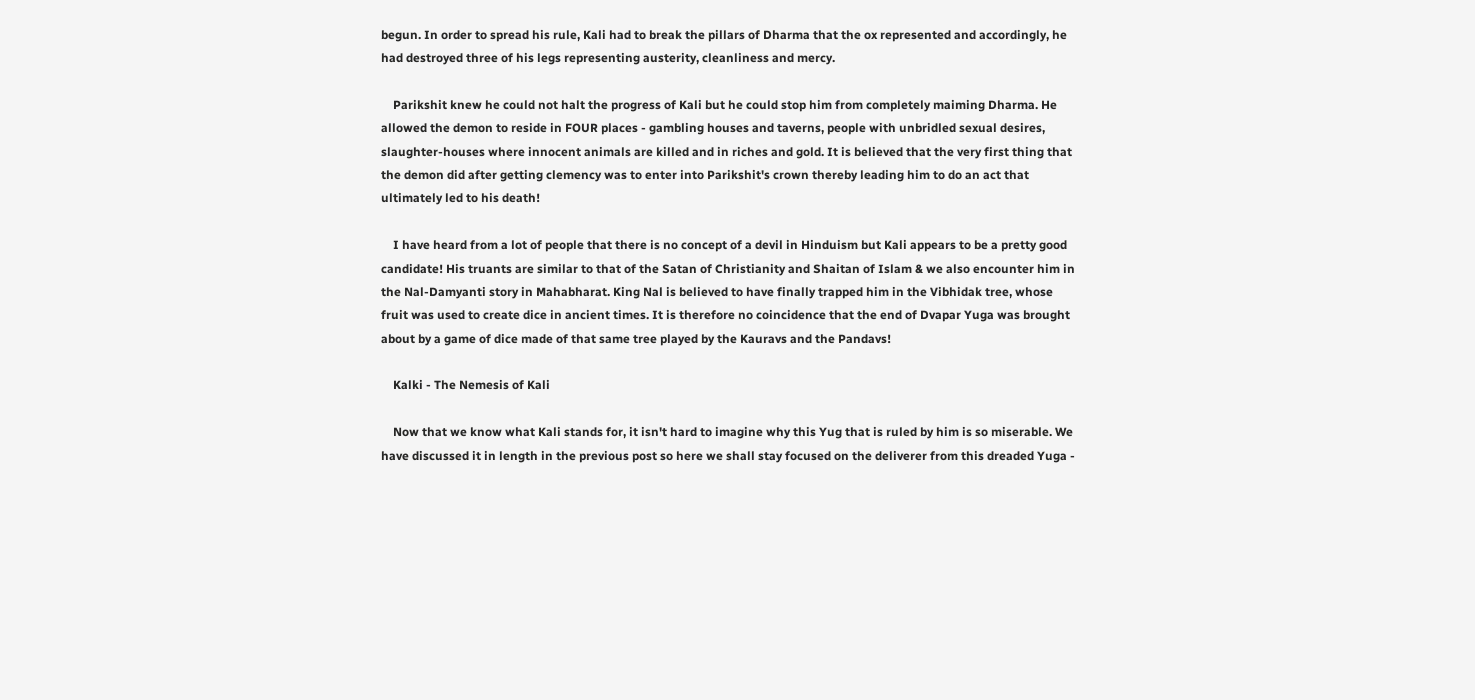begun. In order to spread his rule, Kali had to break the pillars of Dharma that the ox represented and accordingly, he had destroyed three of his legs representing austerity, cleanliness and mercy.

    Parikshit knew he could not halt the progress of Kali but he could stop him from completely maiming Dharma. He allowed the demon to reside in FOUR places - gambling houses and taverns, people with unbridled sexual desires, slaughter-houses where innocent animals are killed and in riches and gold. It is believed that the very first thing that the demon did after getting clemency was to enter into Parikshit's crown thereby leading him to do an act that ultimately led to his death!

    I have heard from a lot of people that there is no concept of a devil in Hinduism but Kali appears to be a pretty good candidate! His truants are similar to that of the Satan of Christianity and Shaitan of Islam & we also encounter him in the Nal-Damyanti story in Mahabharat. King Nal is believed to have finally trapped him in the Vibhidak tree, whose fruit was used to create dice in ancient times. It is therefore no coincidence that the end of Dvapar Yuga was brought about by a game of dice made of that same tree played by the Kauravs and the Pandavs!

    Kalki - The Nemesis of Kali

    Now that we know what Kali stands for, it isn't hard to imagine why this Yug that is ruled by him is so miserable. We have discussed it in length in the previous post so here we shall stay focused on the deliverer from this dreaded Yuga -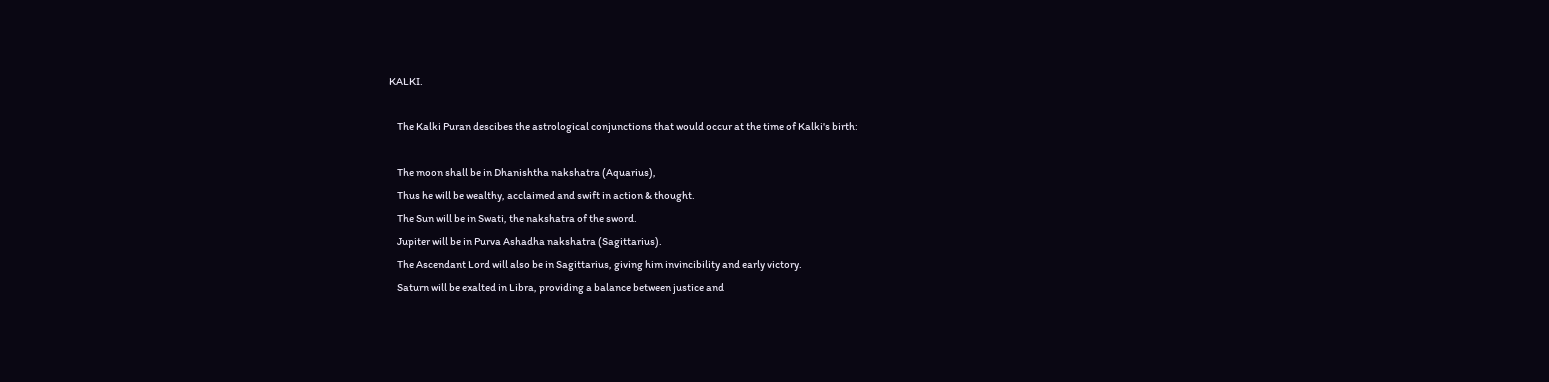KALKI.

    The Kalki Puran descibes the astrological conjunctions that would occur at the time of Kalki's birth:

    The moon shall be in Dhanishtha nakshatra (Aquarius),
    Thus he will be wealthy, acclaimed and swift in action & thought.
    The Sun will be in Swati, the nakshatra of the sword.
    Jupiter will be in Purva Ashadha nakshatra (Sagittarius).
    The Ascendant Lord will also be in Sagittarius, giving him invincibility and early victory.
    Saturn will be exalted in Libra, providing a balance between justice and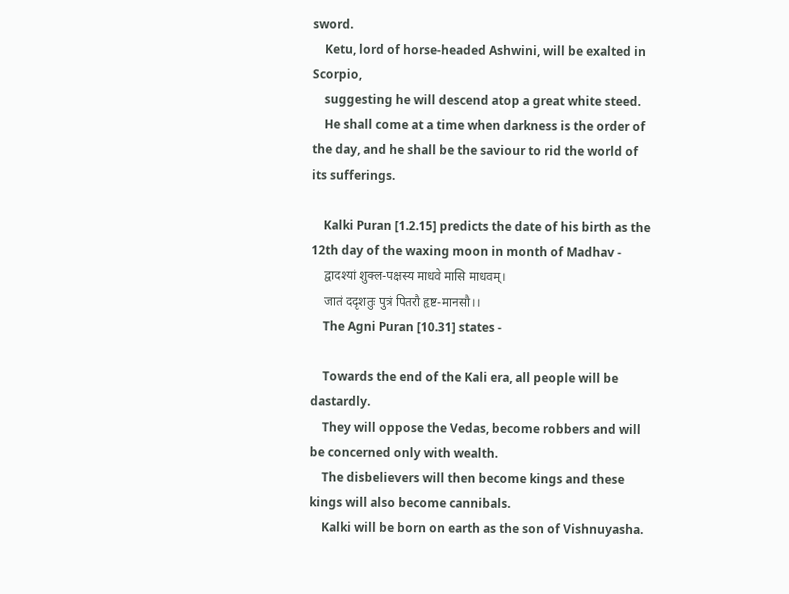sword.
    Ketu, lord of horse-headed Ashwini, will be exalted in Scorpio,
    suggesting he will descend atop a great white steed.
    He shall come at a time when darkness is the order of the day, and he shall be the saviour to rid the world of its sufferings.

    Kalki Puran [1.2.15] predicts the date of his birth as the 12th day of the waxing moon in month of Madhav -
    द्वादश्यां शुक्ल-पक्षस्य माधवे मासि माधवम्।
    जातं ददृशतुः पुत्रं पितरौ हृष्ट-मानसौ।।
    The Agni Puran [10.31] states -

    Towards the end of the Kali era, all people will be dastardly.
    They will oppose the Vedas, become robbers and will be concerned only with wealth.
    The disbelievers will then become kings and these kings will also become cannibals.
    Kalki will be born on earth as the son of Vishnuyasha.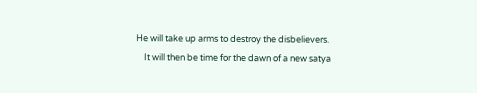He will take up arms to destroy the disbelievers.
    It will then be time for the dawn of a new satya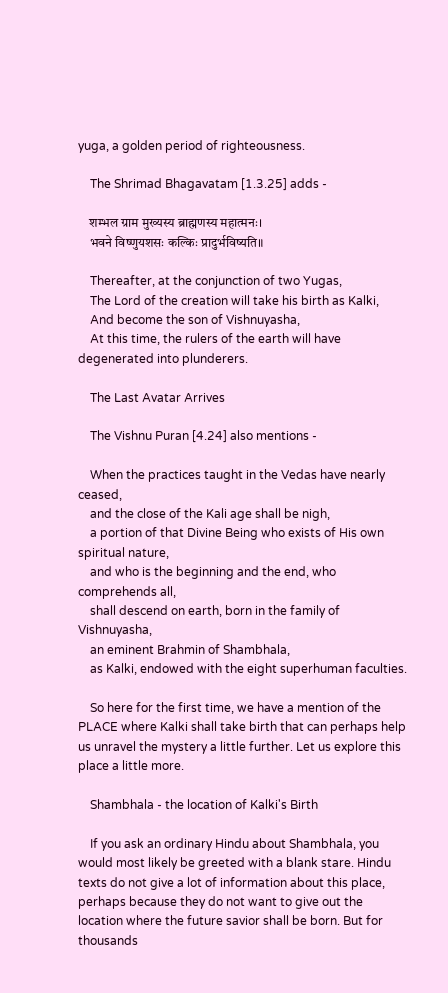yuga, a golden period of righteousness.

    The Shrimad Bhagavatam [1.3.25] adds -

    शम्भल ग्राम मुख्यस्य ब्राह्मणस्य महात्मनः।
    भवने विष्णुयशसः कल्किः प्रादुर्भविष्यति॥

    Thereafter, at the conjunction of two Yugas,
    The Lord of the creation will take his birth as Kalki,
    And become the son of Vishnuyasha,
    At this time, the rulers of the earth will have degenerated into plunderers.

    The Last Avatar Arrives

    The Vishnu Puran [4.24] also mentions -

    When the practices taught in the Vedas have nearly ceased,
    and the close of the Kali age shall be nigh,
    a portion of that Divine Being who exists of His own spiritual nature,
    and who is the beginning and the end, who comprehends all,
    shall descend on earth, born in the family of Vishnuyasha,
    an eminent Brahmin of Shambhala,
    as Kalki, endowed with the eight superhuman faculties.

    So here for the first time, we have a mention of the PLACE where Kalki shall take birth that can perhaps help us unravel the mystery a little further. Let us explore this place a little more.

    Shambhala - the location of Kalki's Birth

    If you ask an ordinary Hindu about Shambhala, you would most likely be greeted with a blank stare. Hindu texts do not give a lot of information about this place, perhaps because they do not want to give out the location where the future savior shall be born. But for thousands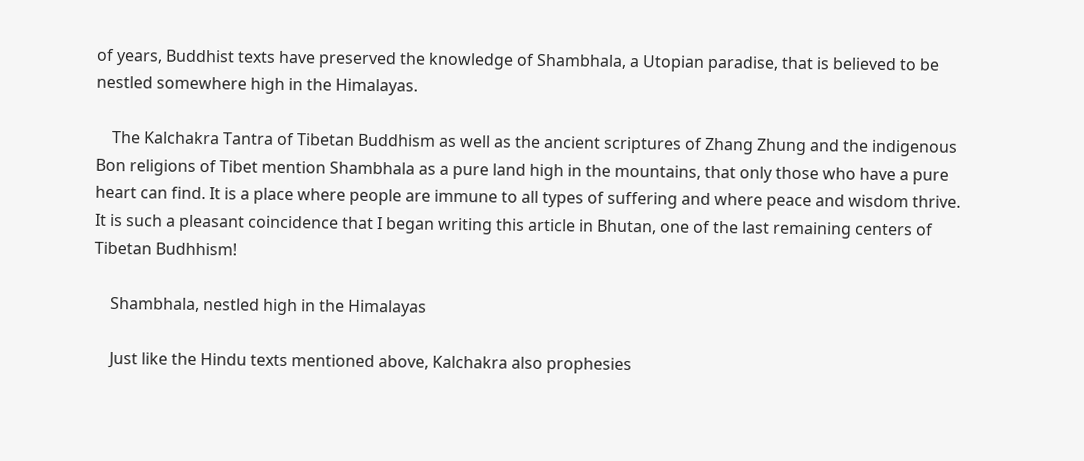of years, Buddhist texts have preserved the knowledge of Shambhala, a Utopian paradise, that is believed to be nestled somewhere high in the Himalayas.

    The Kalchakra Tantra of Tibetan Buddhism as well as the ancient scriptures of Zhang Zhung and the indigenous Bon religions of Tibet mention Shambhala as a pure land high in the mountains, that only those who have a pure heart can find. It is a place where people are immune to all types of suffering and where peace and wisdom thrive. It is such a pleasant coincidence that I began writing this article in Bhutan, one of the last remaining centers of Tibetan Budhhism!

    Shambhala, nestled high in the Himalayas

    Just like the Hindu texts mentioned above, Kalchakra also prophesies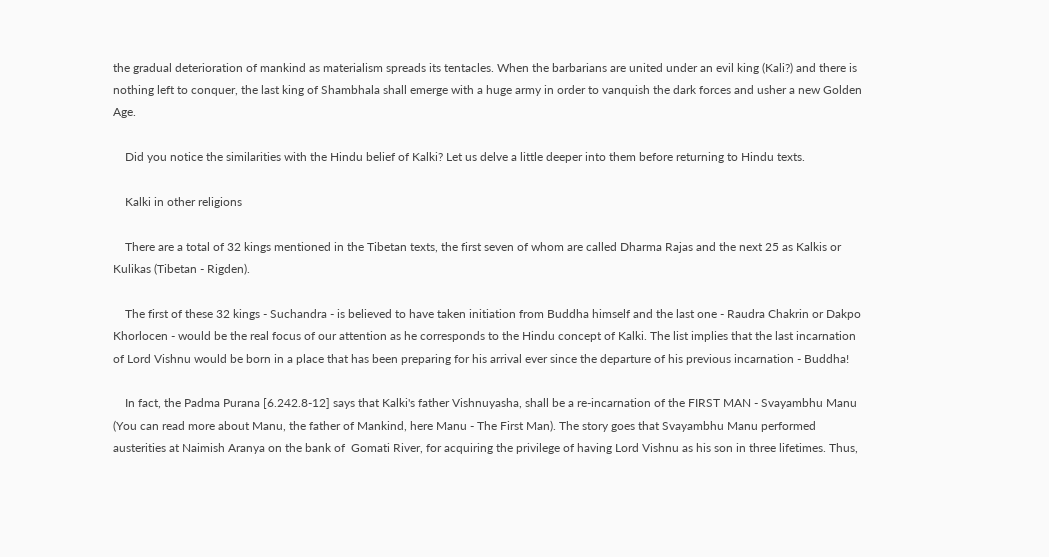the gradual deterioration of mankind as materialism spreads its tentacles. When the barbarians are united under an evil king (Kali?) and there is nothing left to conquer, the last king of Shambhala shall emerge with a huge army in order to vanquish the dark forces and usher a new Golden Age.

    Did you notice the similarities with the Hindu belief of Kalki? Let us delve a little deeper into them before returning to Hindu texts.

    Kalki in other religions

    There are a total of 32 kings mentioned in the Tibetan texts, the first seven of whom are called Dharma Rajas and the next 25 as Kalkis or Kulikas (Tibetan - Rigden).

    The first of these 32 kings - Suchandra - is believed to have taken initiation from Buddha himself and the last one - Raudra Chakrin or Dakpo Khorlocen - would be the real focus of our attention as he corresponds to the Hindu concept of Kalki. The list implies that the last incarnation of Lord Vishnu would be born in a place that has been preparing for his arrival ever since the departure of his previous incarnation - Buddha!

    In fact, the Padma Purana [6.242.8-12] says that Kalki's father Vishnuyasha, shall be a re-incarnation of the FIRST MAN - Svayambhu Manu (You can read more about Manu, the father of Mankind, here Manu - The First Man). The story goes that Svayambhu Manu performed austerities at Naimish Aranya on the bank of  Gomati River, for acquiring the privilege of having Lord Vishnu as his son in three lifetimes. Thus,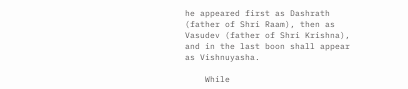he appeared first as Dashrath (father of Shri Raam), then as Vasudev (father of Shri Krishna), and in the last boon shall appear as Vishnuyasha.

    While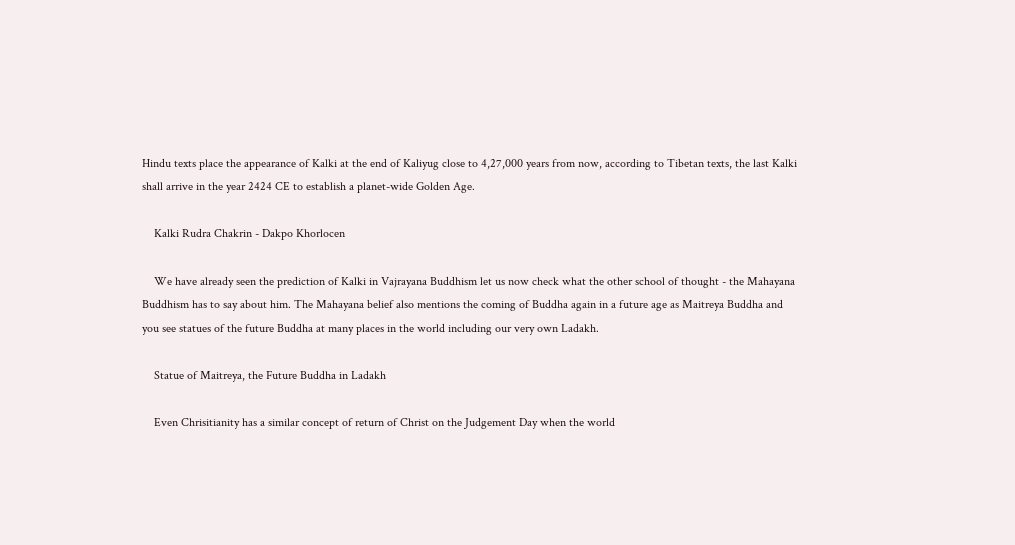Hindu texts place the appearance of Kalki at the end of Kaliyug close to 4,27,000 years from now, according to Tibetan texts, the last Kalki shall arrive in the year 2424 CE to establish a planet-wide Golden Age.

    Kalki Rudra Chakrin - Dakpo Khorlocen

    We have already seen the prediction of Kalki in Vajrayana Buddhism let us now check what the other school of thought - the Mahayana Buddhism has to say about him. The Mahayana belief also mentions the coming of Buddha again in a future age as Maitreya Buddha and you see statues of the future Buddha at many places in the world including our very own Ladakh.

    Statue of Maitreya, the Future Buddha in Ladakh

    Even Chrisitianity has a similar concept of return of Christ on the Judgement Day when the world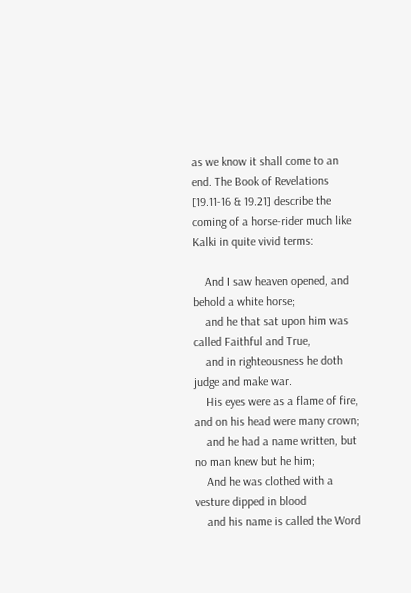as we know it shall come to an end. The Book of Revelations [19.11-16 & 19.21] describe the coming of a horse-rider much like Kalki in quite vivid terms:

    And I saw heaven opened, and behold a white horse;
    and he that sat upon him was called Faithful and True,
    and in righteousness he doth judge and make war.
    His eyes were as a flame of fire, and on his head were many crown;
    and he had a name written, but no man knew but he him;
    And he was clothed with a vesture dipped in blood
    and his name is called the Word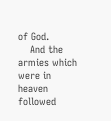of God.
    And the armies which were in heaven followed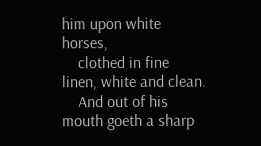him upon white horses,
    clothed in fine linen, white and clean.
    And out of his mouth goeth a sharp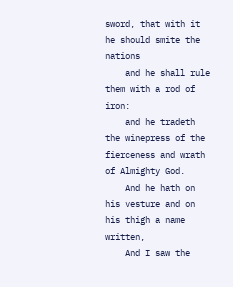sword, that with it he should smite the nations
    and he shall rule them with a rod of iron:
    and he tradeth the winepress of the fierceness and wrath of Almighty God.
    And he hath on his vesture and on his thigh a name written,
    And I saw the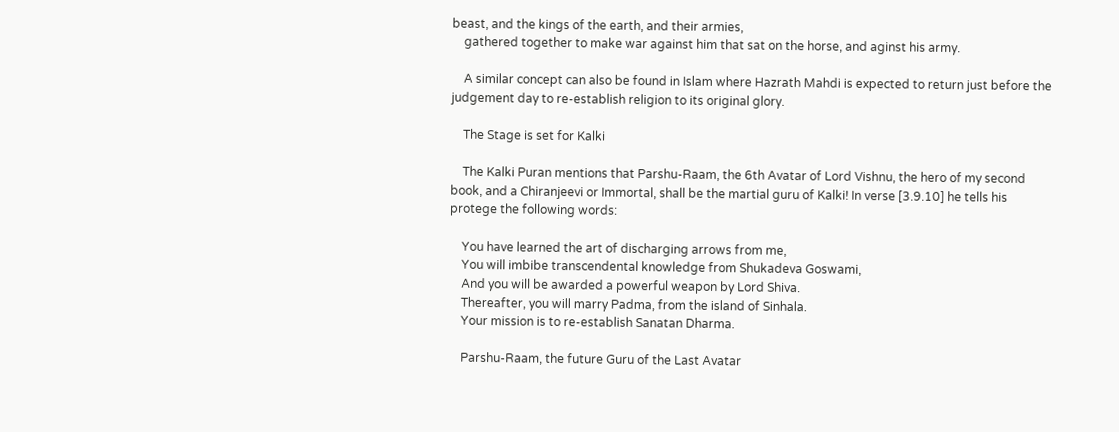beast, and the kings of the earth, and their armies,
    gathered together to make war against him that sat on the horse, and aginst his army.

    A similar concept can also be found in Islam where Hazrath Mahdi is expected to return just before the judgement day to re-establish religion to its original glory.

    The Stage is set for Kalki

    The Kalki Puran mentions that Parshu-Raam, the 6th Avatar of Lord Vishnu, the hero of my second book, and a Chiranjeevi or Immortal, shall be the martial guru of Kalki! In verse [3.9.10] he tells his protege the following words:

    You have learned the art of discharging arrows from me,
    You will imbibe transcendental knowledge from Shukadeva Goswami,
    And you will be awarded a powerful weapon by Lord Shiva.
    Thereafter, you will marry Padma, from the island of Sinhala.
    Your mission is to re-establish Sanatan Dharma.

    Parshu-Raam, the future Guru of the Last Avatar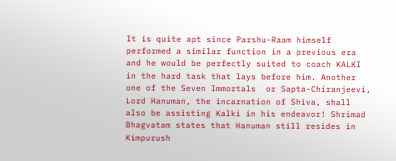It is quite apt since Parshu-Raam himself performed a similar function in a previous era and he would be perfectly suited to coach KALKI in the hard task that lays before him. Another one of the Seven Immortals  or Sapta-Chiranjeevi, Lord Hanuman, the incarnation of Shiva, shall also be assisting Kalki in his endeavor! Shrimad Bhagvatam states that Hanuman still resides in Kimpurush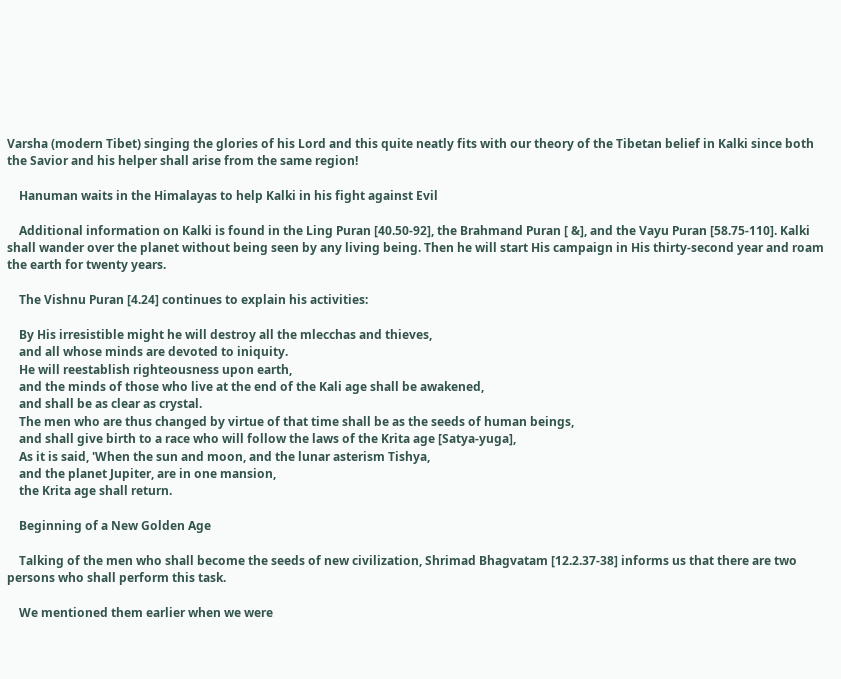Varsha (modern Tibet) singing the glories of his Lord and this quite neatly fits with our theory of the Tibetan belief in Kalki since both the Savior and his helper shall arise from the same region!

    Hanuman waits in the Himalayas to help Kalki in his fight against Evil

    Additional information on Kalki is found in the Ling Puran [40.50-92], the Brahmand Puran [ &], and the Vayu Puran [58.75-110]. Kalki shall wander over the planet without being seen by any living being. Then he will start His campaign in His thirty-second year and roam the earth for twenty years.

    The Vishnu Puran [4.24] continues to explain his activities:

    By His irresistible might he will destroy all the mlecchas and thieves,
    and all whose minds are devoted to iniquity.
    He will reestablish righteousness upon earth,
    and the minds of those who live at the end of the Kali age shall be awakened,
    and shall be as clear as crystal.
    The men who are thus changed by virtue of that time shall be as the seeds of human beings,
    and shall give birth to a race who will follow the laws of the Krita age [Satya-yuga],
    As it is said, 'When the sun and moon, and the lunar asterism Tishya,
    and the planet Jupiter, are in one mansion,
    the Krita age shall return.

    Beginning of a New Golden Age

    Talking of the men who shall become the seeds of new civilization, Shrimad Bhagvatam [12.2.37-38] informs us that there are two persons who shall perform this task.

    We mentioned them earlier when we were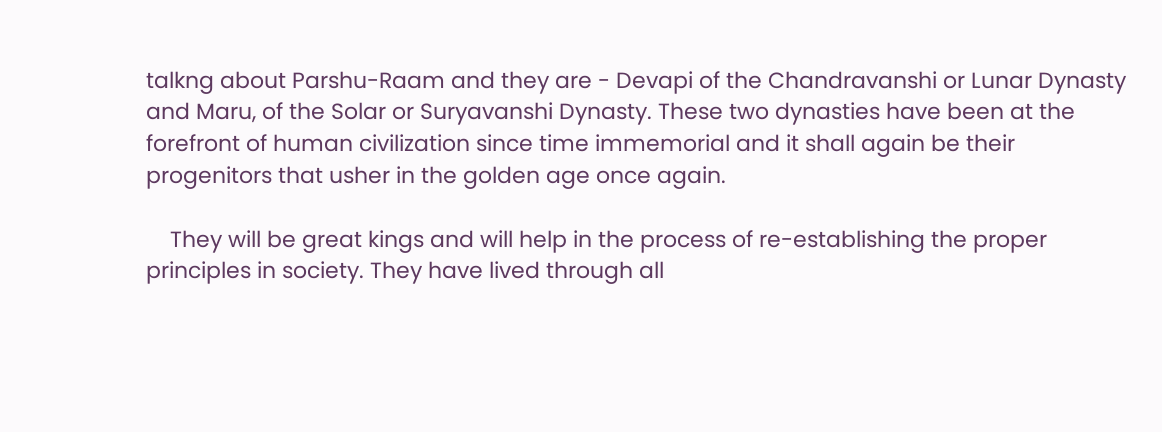talkng about Parshu-Raam and they are - Devapi of the Chandravanshi or Lunar Dynasty and Maru, of the Solar or Suryavanshi Dynasty. These two dynasties have been at the forefront of human civilization since time immemorial and it shall again be their progenitors that usher in the golden age once again.

    They will be great kings and will help in the process of re-establishing the proper principles in society. They have lived through all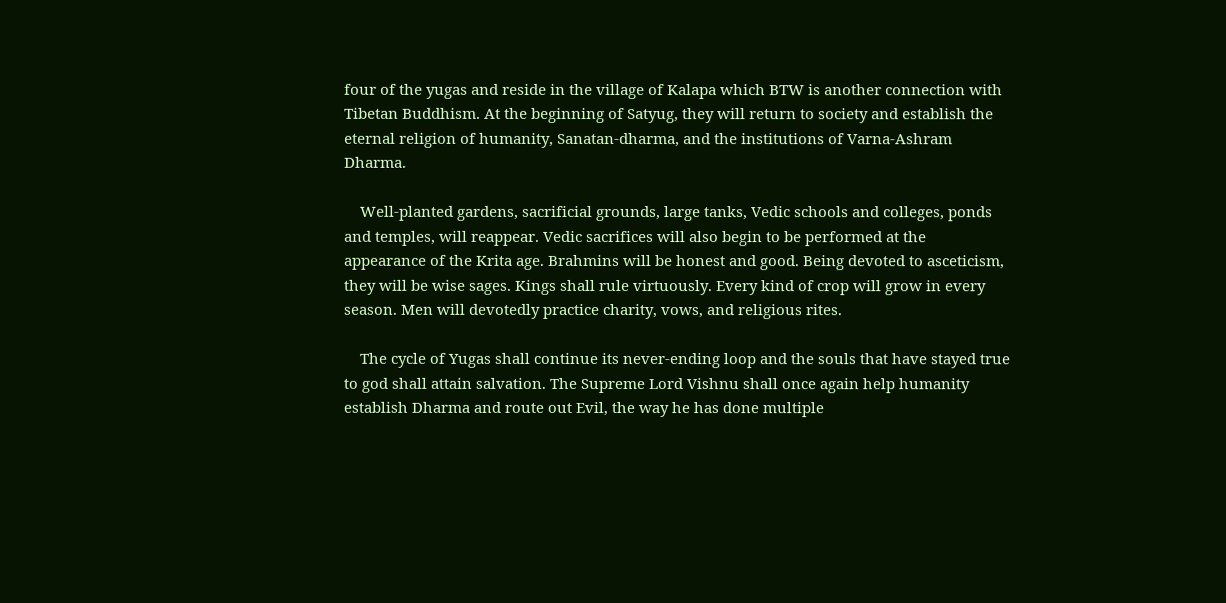four of the yugas and reside in the village of Kalapa which BTW is another connection with Tibetan Buddhism. At the beginning of Satyug, they will return to society and establish the eternal religion of humanity, Sanatan-dharma, and the institutions of Varna-Ashram Dharma.

    Well-planted gardens, sacrificial grounds, large tanks, Vedic schools and colleges, ponds and temples, will reappear. Vedic sacrifices will also begin to be performed at the appearance of the Krita age. Brahmins will be honest and good. Being devoted to asceticism, they will be wise sages. Kings shall rule virtuously. Every kind of crop will grow in every season. Men will devotedly practice charity, vows, and religious rites.

    The cycle of Yugas shall continue its never-ending loop and the souls that have stayed true to god shall attain salvation. The Supreme Lord Vishnu shall once again help humanity establish Dharma and route out Evil, the way he has done multiple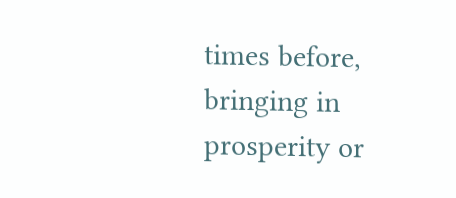times before, bringing in prosperity or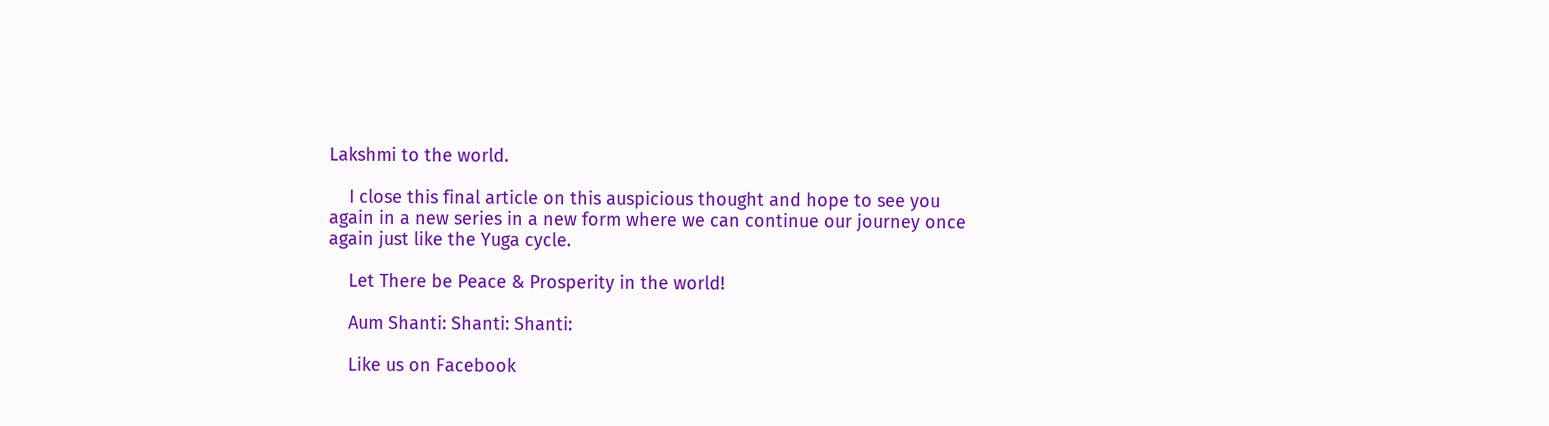Lakshmi to the world.

    I close this final article on this auspicious thought and hope to see you again in a new series in a new form where we can continue our journey once again just like the Yuga cycle.

    Let There be Peace & Prosperity in the world!

    Aum Shanti: Shanti: Shanti:

    Like us on Facebook